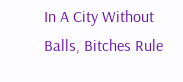In A City Without Balls, Bitches Rule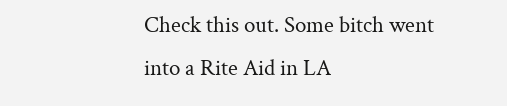Check this out. Some bitch went into a Rite Aid in LA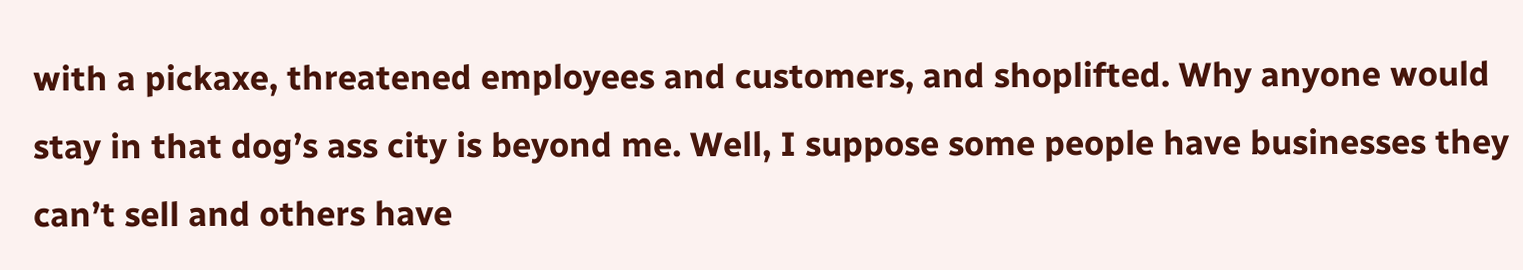with a pickaxe, threatened employees and customers, and shoplifted. Why anyone would stay in that dog’s ass city is beyond me. Well, I suppose some people have businesses they can’t sell and others have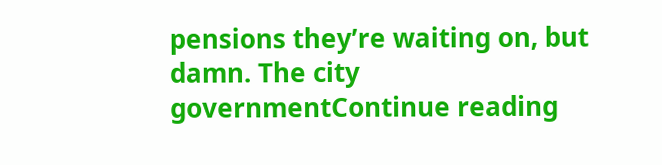pensions they’re waiting on, but damn. The city governmentContinue reading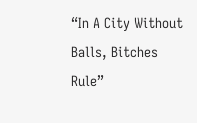“In A City Without Balls, Bitches Rule”